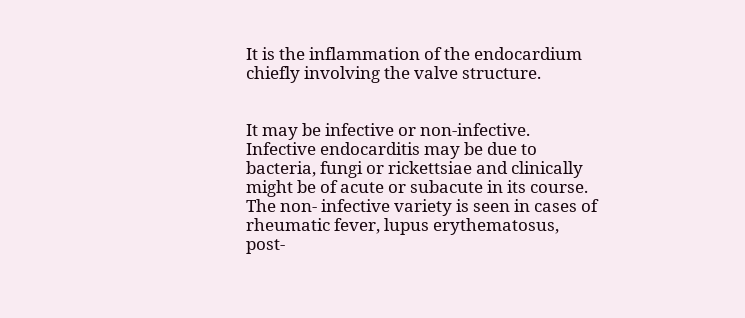It is the inflammation of the endocardium chiefly involving the valve structure.


It may be infective or non-infective. Infective endocarditis may be due to bacteria, fungi or rickettsiae and clinically might be of acute or subacute in its course. The non- infective variety is seen in cases of rheumatic fever, lupus erythematosus, post-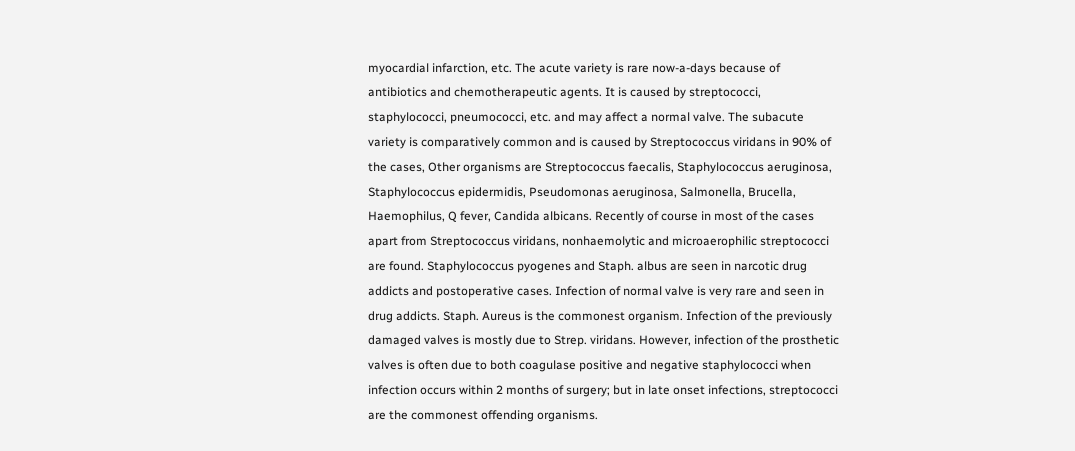myocardial infarction, etc. The acute variety is rare now-a-days because of antibiotics and chemotherapeutic agents. It is caused by streptococci, staphylococci, pneumococci, etc. and may affect a normal valve. The subacute variety is comparatively common and is caused by Streptococcus viridans in 90% of the cases, Other organisms are Streptococcus faecalis, Staphylococcus aeruginosa, Staphylococcus epidermidis, Pseudomonas aeruginosa, Salmonella, Brucella, Haemophilus, Q fever, Candida albicans. Recently of course in most of the cases apart from Streptococcus viridans, nonhaemolytic and microaerophilic streptococci are found. Staphylococcus pyogenes and Staph. albus are seen in narcotic drug addicts and postoperative cases. Infection of normal valve is very rare and seen in drug addicts. Staph. Aureus is the commonest organism. Infection of the previously damaged valves is mostly due to Strep. viridans. However, infection of the prosthetic valves is often due to both coagulase positive and negative staphylococci when infection occurs within 2 months of surgery; but in late onset infections, streptococci are the commonest offending organisms.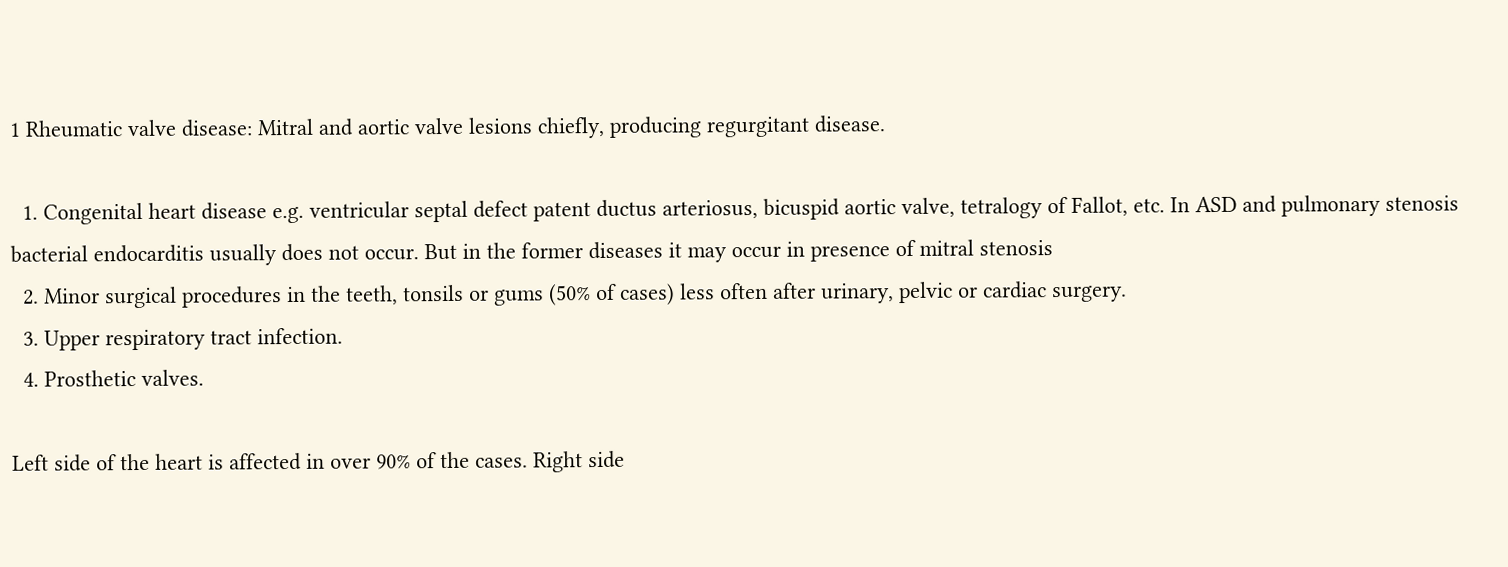1 Rheumatic valve disease: Mitral and aortic valve lesions chiefly, producing regurgitant disease.

  1. Congenital heart disease e.g. ventricular septal defect patent ductus arteriosus, bicuspid aortic valve, tetralogy of Fallot, etc. In ASD and pulmonary stenosis bacterial endocarditis usually does not occur. But in the former diseases it may occur in presence of mitral stenosis
  2. Minor surgical procedures in the teeth, tonsils or gums (50% of cases) less often after urinary, pelvic or cardiac surgery.
  3. Upper respiratory tract infection.
  4. Prosthetic valves.

Left side of the heart is affected in over 90% of the cases. Right side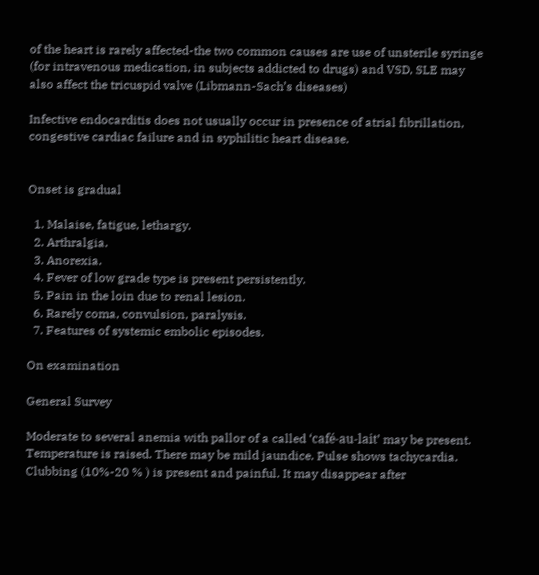of the heart is rarely affected-the two common causes are use of unsterile syringe (for intravenous medication, in subjects addicted to drugs) and VSD, SLE may also affect the tricuspid valve (Libmann-Sach’s diseases)

Infective endocarditis does not usually occur in presence of atrial fibrillation, congestive cardiac failure and in syphilitic heart disease.


Onset is gradual

  1. Malaise, fatigue, lethargy.
  2. Arthralgia.
  3. Anorexia.
  4. Fever of low grade type is present persistently.
  5. Pain in the loin due to renal lesion.
  6. Rarely coma, convulsion, paralysis.
  7. Features of systemic embolic episodes.

On examination

General Survey

Moderate to several anemia with pallor of a called ‘café-au-lait’ may be present. Temperature is raised. There may be mild jaundice. Pulse shows tachycardia. Clubbing (10%-20 % ) is present and painful. It may disappear after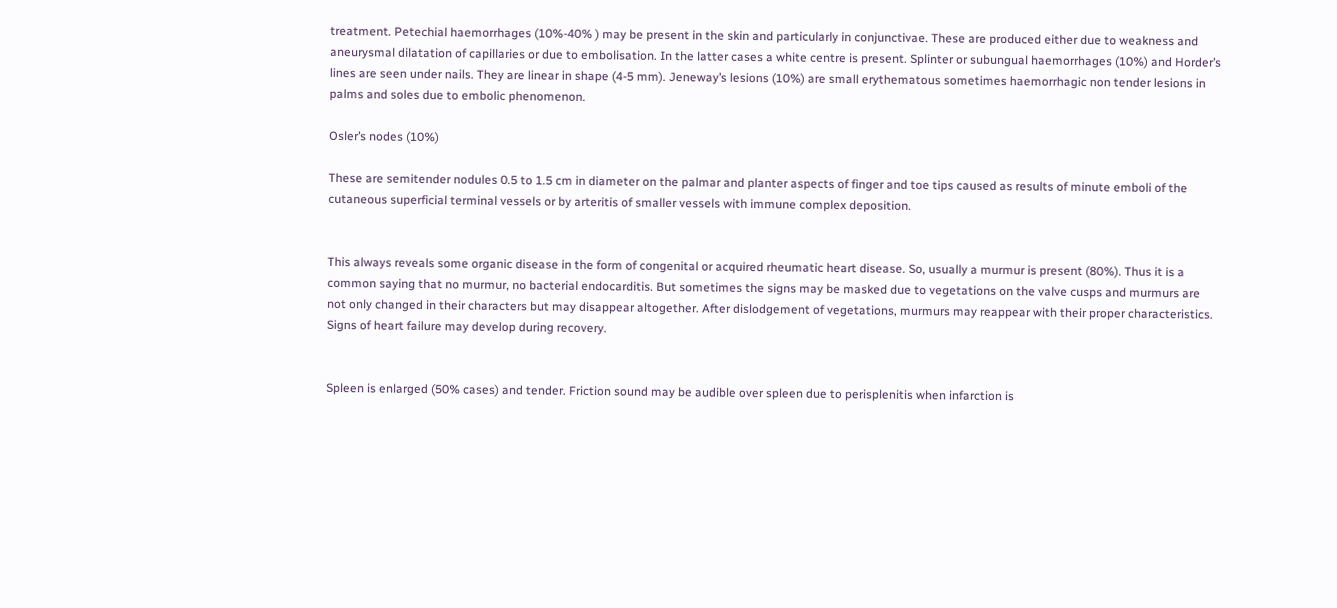treatment. Petechial haemorrhages (10%-40% ) may be present in the skin and particularly in conjunctivae. These are produced either due to weakness and aneurysmal dilatation of capillaries or due to embolisation. In the latter cases a white centre is present. Splinter or subungual haemorrhages (10%) and Horder’s lines are seen under nails. They are linear in shape (4-5 mm). Jeneway’s lesions (10%) are small erythematous sometimes haemorrhagic non tender lesions in palms and soles due to embolic phenomenon.

Osler’s nodes (10%)

These are semitender nodules 0.5 to 1.5 cm in diameter on the palmar and planter aspects of finger and toe tips caused as results of minute emboli of the cutaneous superficial terminal vessels or by arteritis of smaller vessels with immune complex deposition.


This always reveals some organic disease in the form of congenital or acquired rheumatic heart disease. So, usually a murmur is present (80%). Thus it is a common saying that no murmur, no bacterial endocarditis. But sometimes the signs may be masked due to vegetations on the valve cusps and murmurs are not only changed in their characters but may disappear altogether. After dislodgement of vegetations, murmurs may reappear with their proper characteristics. Signs of heart failure may develop during recovery.


Spleen is enlarged (50% cases) and tender. Friction sound may be audible over spleen due to perisplenitis when infarction is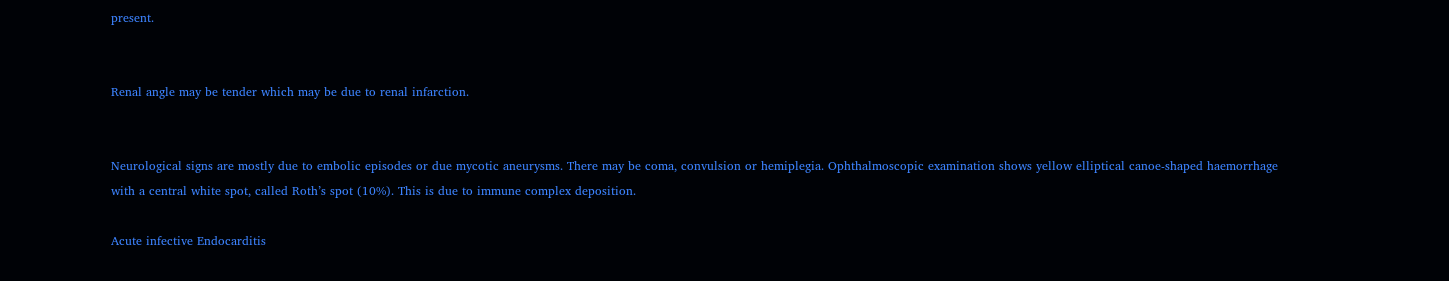present.


Renal angle may be tender which may be due to renal infarction.


Neurological signs are mostly due to embolic episodes or due mycotic aneurysms. There may be coma, convulsion or hemiplegia. Ophthalmoscopic examination shows yellow elliptical canoe-shaped haemorrhage with a central white spot, called Roth’s spot (10%). This is due to immune complex deposition.

Acute infective Endocarditis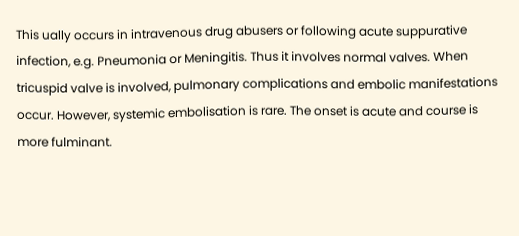This ually occurs in intravenous drug abusers or following acute suppurative infection, e.g. Pneumonia or Meningitis. Thus it involves normal valves. When tricuspid valve is involved, pulmonary complications and embolic manifestations occur. However, systemic embolisation is rare. The onset is acute and course is more fulminant.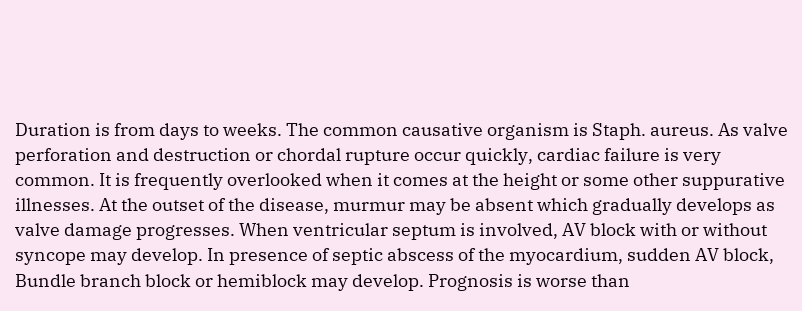Duration is from days to weeks. The common causative organism is Staph. aureus. As valve perforation and destruction or chordal rupture occur quickly, cardiac failure is very common. It is frequently overlooked when it comes at the height or some other suppurative illnesses. At the outset of the disease, murmur may be absent which gradually develops as valve damage progresses. When ventricular septum is involved, AV block with or without syncope may develop. In presence of septic abscess of the myocardium, sudden AV block, Bundle branch block or hemiblock may develop. Prognosis is worse than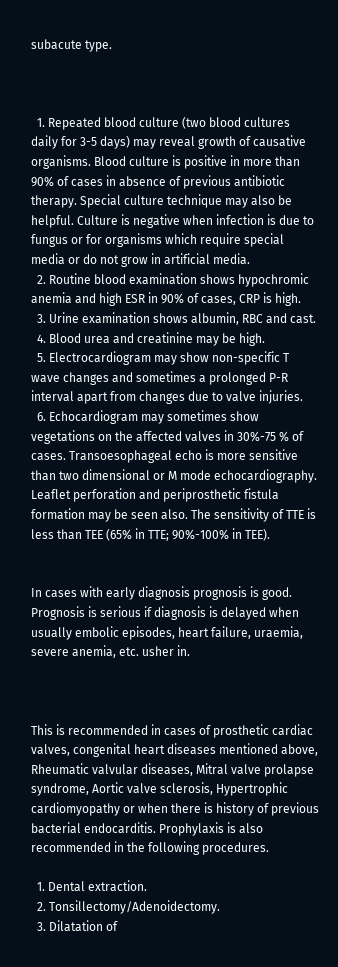subacute type.



  1. Repeated blood culture (two blood cultures daily for 3-5 days) may reveal growth of causative organisms. Blood culture is positive in more than 90% of cases in absence of previous antibiotic therapy. Special culture technique may also be helpful. Culture is negative when infection is due to fungus or for organisms which require special media or do not grow in artificial media.
  2. Routine blood examination shows hypochromic anemia and high ESR in 90% of cases, CRP is high.
  3. Urine examination shows albumin, RBC and cast.
  4. Blood urea and creatinine may be high.
  5. Electrocardiogram may show non-specific T wave changes and sometimes a prolonged P-R interval apart from changes due to valve injuries.
  6. Echocardiogram may sometimes show vegetations on the affected valves in 30%-75 % of cases. Transoesophageal echo is more sensitive than two dimensional or M mode echocardiography. Leaflet perforation and periprosthetic fistula formation may be seen also. The sensitivity of TTE is less than TEE (65% in TTE; 90%-100% in TEE).


In cases with early diagnosis prognosis is good. Prognosis is serious if diagnosis is delayed when usually embolic episodes, heart failure, uraemia, severe anemia, etc. usher in.



This is recommended in cases of prosthetic cardiac valves, congenital heart diseases mentioned above, Rheumatic valvular diseases, Mitral valve prolapse syndrome, Aortic valve sclerosis, Hypertrophic cardiomyopathy or when there is history of previous bacterial endocarditis. Prophylaxis is also recommended in the following procedures.

  1. Dental extraction.
  2. Tonsillectomy/Adenoidectomy.
  3. Dilatation of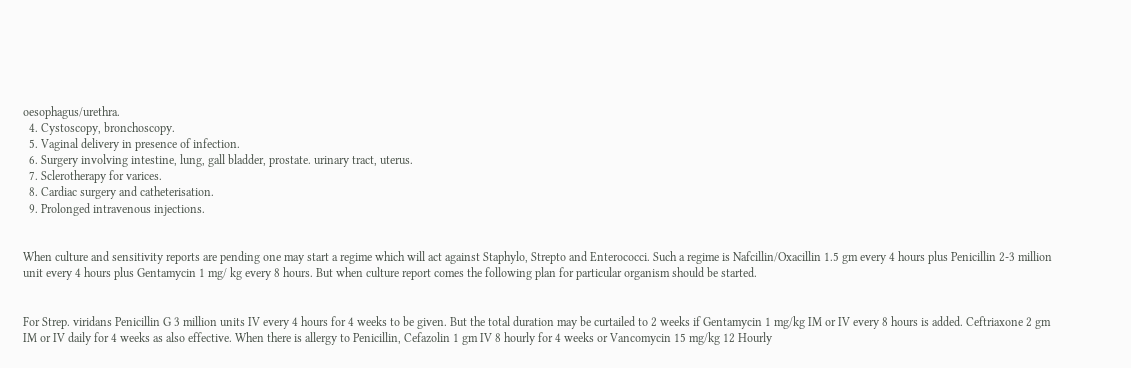oesophagus/urethra.
  4. Cystoscopy, bronchoscopy.
  5. Vaginal delivery in presence of infection.
  6. Surgery involving intestine, lung, gall bladder, prostate. urinary tract, uterus.
  7. Sclerotherapy for varices.
  8. Cardiac surgery and catheterisation.
  9. Prolonged intravenous injections.


When culture and sensitivity reports are pending one may start a regime which will act against Staphylo, Strepto and Enterococci. Such a regime is Nafcillin/Oxacillin 1.5 gm every 4 hours plus Penicillin 2-3 million unit every 4 hours plus Gentamycin 1 mg/ kg every 8 hours. But when culture report comes the following plan for particular organism should be started.


For Strep. viridans Penicillin G 3 million units IV every 4 hours for 4 weeks to be given. But the total duration may be curtailed to 2 weeks if Gentamycin 1 mg/kg IM or IV every 8 hours is added. Ceftriaxone 2 gm IM or IV daily for 4 weeks as also effective. When there is allergy to Penicillin, Cefazolin 1 gm IV 8 hourly for 4 weeks or Vancomycin 15 mg/kg 12 Hourly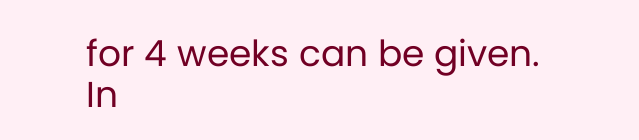for 4 weeks can be given. In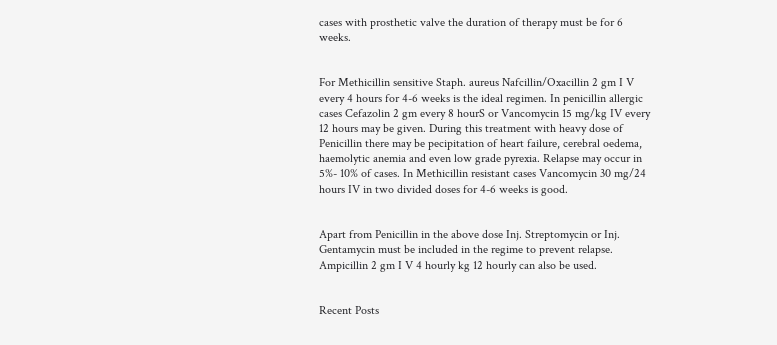cases with prosthetic valve the duration of therapy must be for 6 weeks.


For Methicillin sensitive Staph. aureus Nafcillin/Oxacillin 2 gm I V every 4 hours for 4-6 weeks is the ideal regimen. In penicillin allergic cases Cefazolin 2 gm every 8 hourS or Vancomycin 15 mg/kg IV every 12 hours may be given. During this treatment with heavy dose of Penicillin there may be pecipitation of heart failure, cerebral oedema, haemolytic anemia and even low grade pyrexia. Relapse may occur in 5%- 10% of cases. In Methicillin resistant cases Vancomycin 30 mg/24 hours IV in two divided doses for 4-6 weeks is good.


Apart from Penicillin in the above dose Inj. Streptomycin or Inj. Gentamycin must be included in the regime to prevent relapse. Ampicillin 2 gm I V 4 hourly kg 12 hourly can also be used.


Recent Posts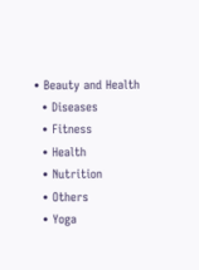• Beauty and Health
  • Diseases
  • Fitness
  • Health
  • Nutrition
  • Others
  • Yoga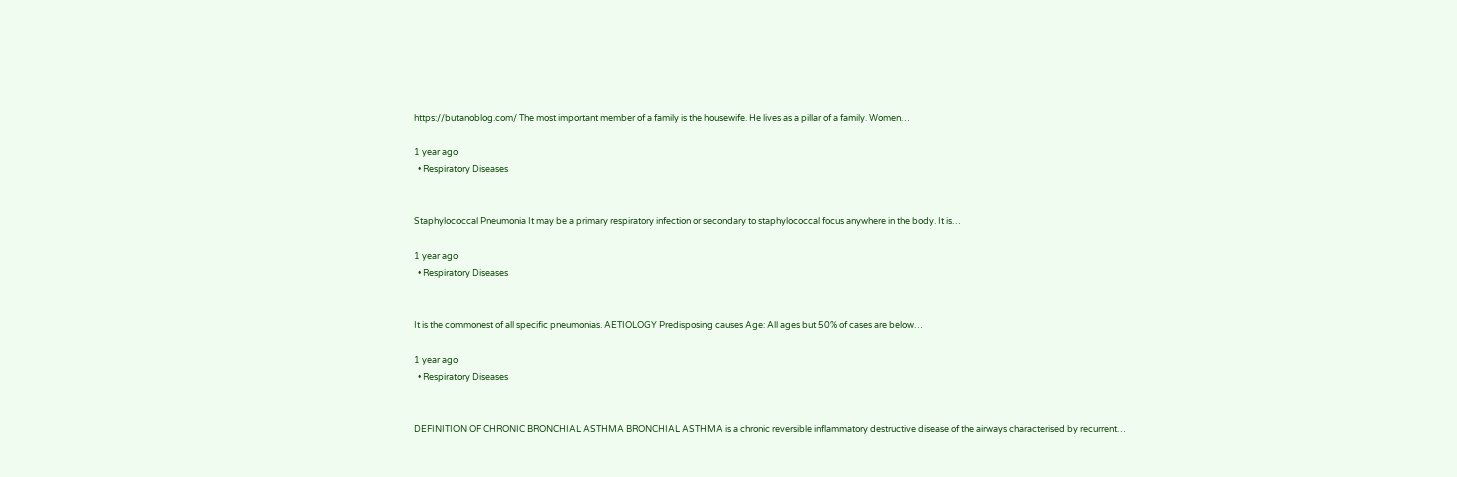https://butanoblog.com/ The most important member of a family is the housewife. He lives as a pillar of a family. Women…

1 year ago
  • Respiratory Diseases


Staphylococcal Pneumonia It may be a primary respiratory infection or secondary to staphylococcal focus anywhere in the body. It is…

1 year ago
  • Respiratory Diseases


It is the commonest of all specific pneumonias. AETIOLOGY Predisposing causes Age: All ages but 50% of cases are below…

1 year ago
  • Respiratory Diseases


DEFINITION OF CHRONIC BRONCHIAL ASTHMA BRONCHIAL ASTHMA is a chronic reversible inflammatory destructive disease of the airways characterised by recurrent…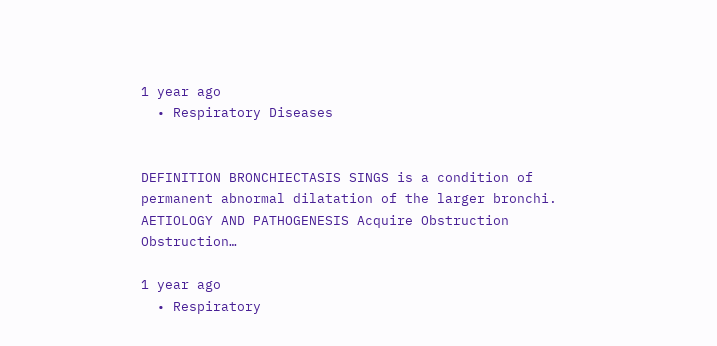1 year ago
  • Respiratory Diseases


DEFINITION BRONCHIECTASIS SINGS is a condition of permanent abnormal dilatation of the larger bronchi. AETIOLOGY AND PATHOGENESIS Acquire Obstruction Obstruction…

1 year ago
  • Respiratory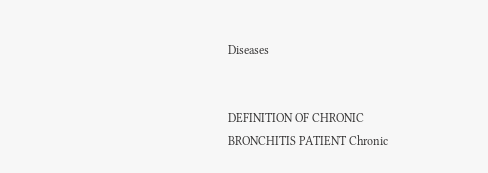Diseases


DEFINITION OF CHRONIC BRONCHITIS PATIENT Chronic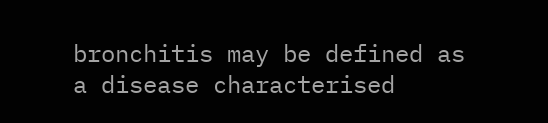bronchitis may be defined as a disease characterised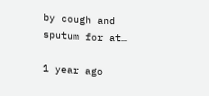by cough and sputum for at…

1 year ago